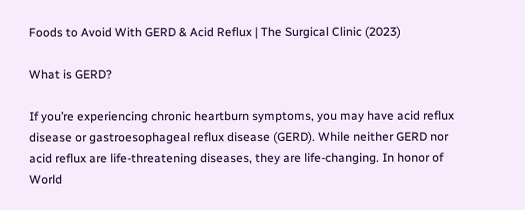Foods to Avoid With GERD & Acid Reflux | The Surgical Clinic (2023)

What is GERD?

If you’re experiencing chronic heartburn symptoms, you may have acid reflux disease or gastroesophageal reflux disease (GERD). While neither GERD nor acid reflux are life-threatening diseases, they are life-changing. In honor of World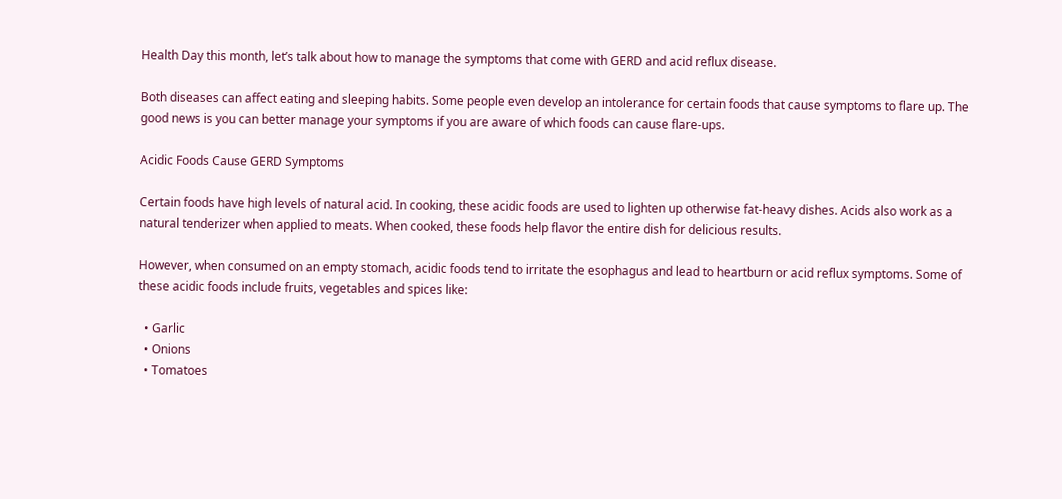Health Day this month, let’s talk about how to manage the symptoms that come with GERD and acid reflux disease.

Both diseases can affect eating and sleeping habits. Some people even develop an intolerance for certain foods that cause symptoms to flare up. The good news is you can better manage your symptoms if you are aware of which foods can cause flare-ups.

Acidic Foods Cause GERD Symptoms

Certain foods have high levels of natural acid. In cooking, these acidic foods are used to lighten up otherwise fat-heavy dishes. Acids also work as a natural tenderizer when applied to meats. When cooked, these foods help flavor the entire dish for delicious results.

However, when consumed on an empty stomach, acidic foods tend to irritate the esophagus and lead to heartburn or acid reflux symptoms. Some of these acidic foods include fruits, vegetables and spices like:

  • Garlic
  • Onions
  • Tomatoes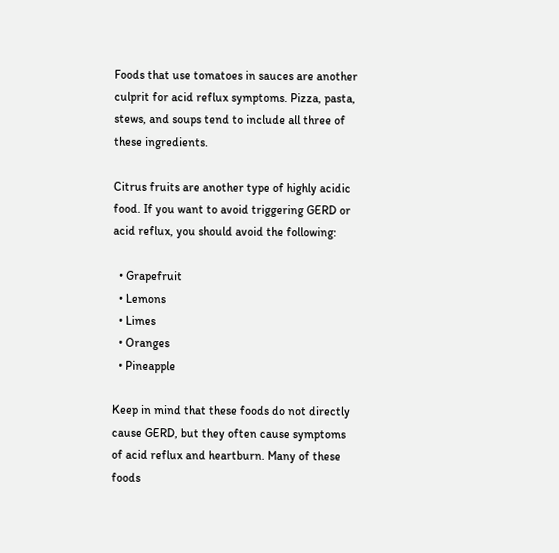Foods that use tomatoes in sauces are another culprit for acid reflux symptoms. Pizza, pasta, stews, and soups tend to include all three of these ingredients.

Citrus fruits are another type of highly acidic food. If you want to avoid triggering GERD or acid reflux, you should avoid the following:

  • Grapefruit
  • Lemons
  • Limes
  • Oranges
  • Pineapple

Keep in mind that these foods do not directly cause GERD, but they often cause symptoms of acid reflux and heartburn. Many of these foods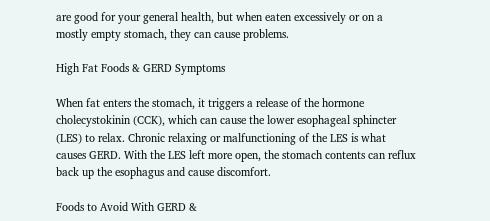are good for your general health, but when eaten excessively or on a mostly empty stomach, they can cause problems.

High Fat Foods & GERD Symptoms

When fat enters the stomach, it triggers a release of the hormone cholecystokinin (CCK), which can cause the lower esophageal sphincter (LES) to relax. Chronic relaxing or malfunctioning of the LES is what causes GERD. With the LES left more open, the stomach contents can reflux back up the esophagus and cause discomfort.

Foods to Avoid With GERD &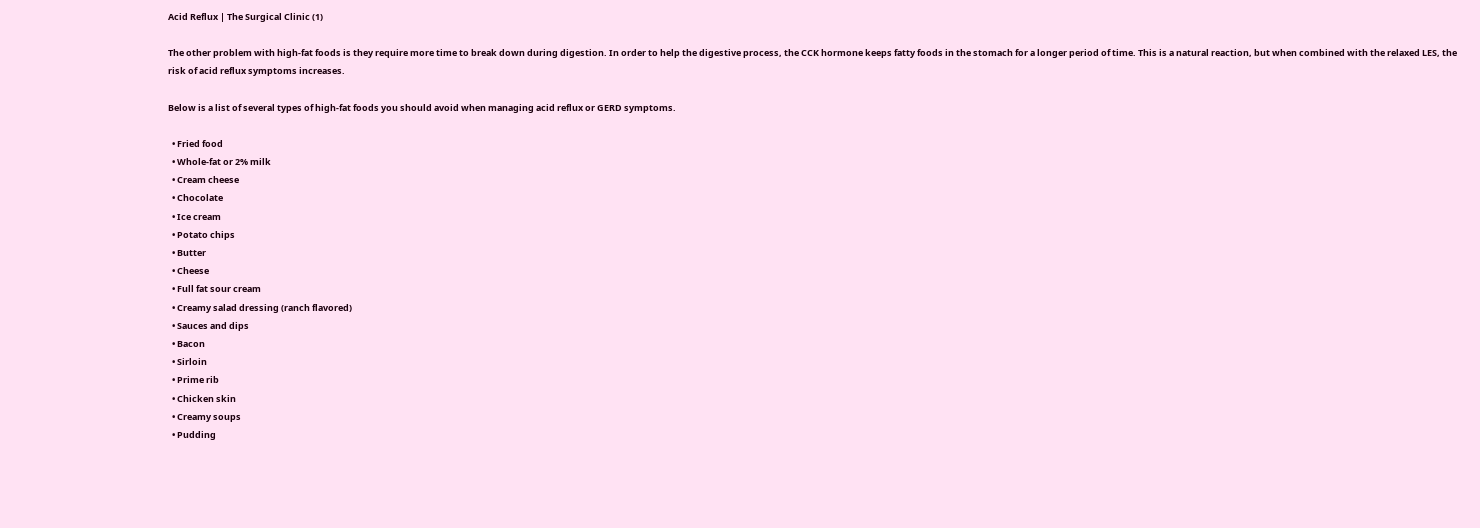Acid Reflux | The Surgical Clinic (1)

The other problem with high-fat foods is they require more time to break down during digestion. In order to help the digestive process, the CCK hormone keeps fatty foods in the stomach for a longer period of time. This is a natural reaction, but when combined with the relaxed LES, the risk of acid reflux symptoms increases.

Below is a list of several types of high-fat foods you should avoid when managing acid reflux or GERD symptoms.

  • Fried food
  • Whole-fat or 2% milk
  • Cream cheese
  • Chocolate
  • Ice cream
  • Potato chips
  • Butter
  • Cheese
  • Full fat sour cream
  • Creamy salad dressing (ranch flavored)
  • Sauces and dips
  • Bacon
  • Sirloin
  • Prime rib
  • Chicken skin
  • Creamy soups
  • Pudding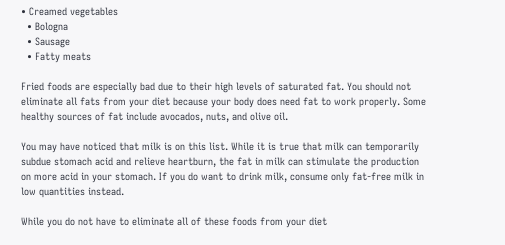• Creamed vegetables
  • Bologna
  • Sausage
  • Fatty meats

Fried foods are especially bad due to their high levels of saturated fat. You should not eliminate all fats from your diet because your body does need fat to work properly. Some healthy sources of fat include avocados, nuts, and olive oil.

You may have noticed that milk is on this list. While it is true that milk can temporarily subdue stomach acid and relieve heartburn, the fat in milk can stimulate the production on more acid in your stomach. If you do want to drink milk, consume only fat-free milk in low quantities instead.

While you do not have to eliminate all of these foods from your diet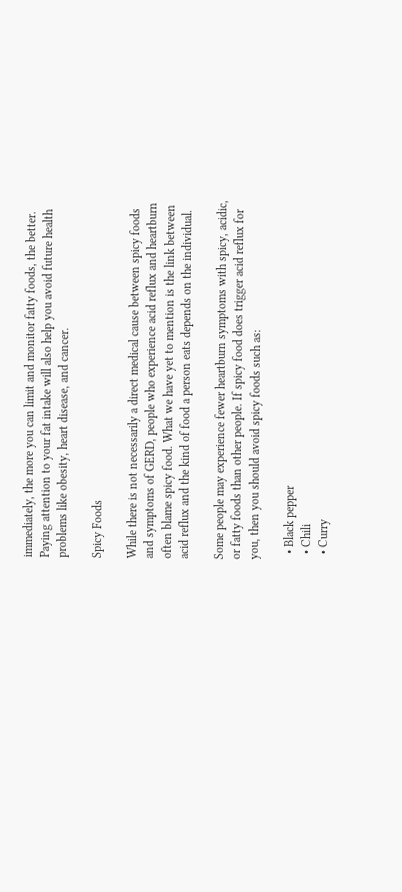immediately, the more you can limit and monitor fatty foods, the better. Paying attention to your fat intake will also help you avoid future health problems like obesity, heart disease, and cancer.

Spicy Foods

While there is not necessarily a direct medical cause between spicy foods and symptoms of GERD, people who experience acid reflux and heartburn often blame spicy food. What we have yet to mention is the link between acid reflux and the kind of food a person eats depends on the individual.

Some people may experience fewer heartburn symptoms with spicy, acidic, or fatty foods than other people. If spicy food does trigger acid reflux for you, then you should avoid spicy foods such as:

  • Black pepper
  • Chili
  • Curry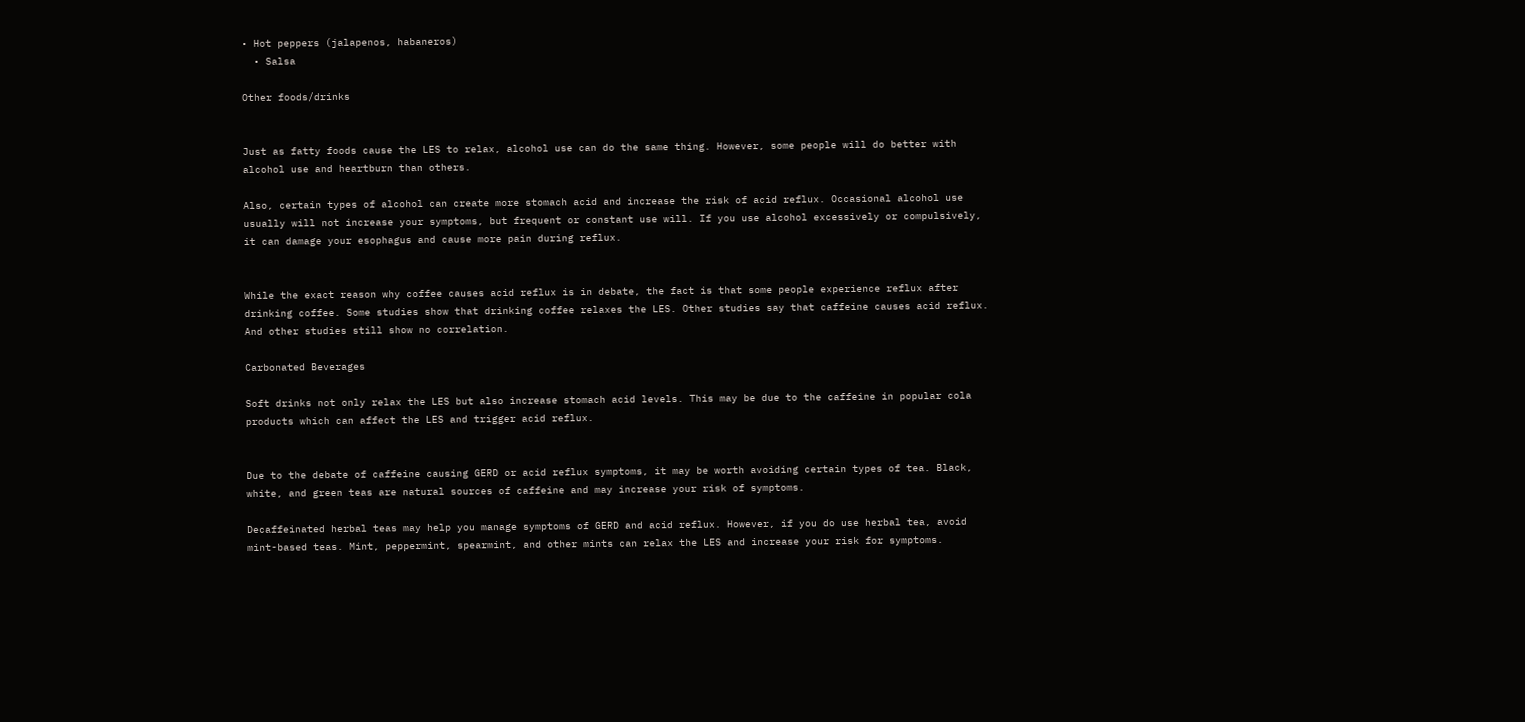• Hot peppers (jalapenos, habaneros)
  • Salsa

Other foods/drinks


Just as fatty foods cause the LES to relax, alcohol use can do the same thing. However, some people will do better with alcohol use and heartburn than others.

Also, certain types of alcohol can create more stomach acid and increase the risk of acid reflux. Occasional alcohol use usually will not increase your symptoms, but frequent or constant use will. If you use alcohol excessively or compulsively, it can damage your esophagus and cause more pain during reflux.


While the exact reason why coffee causes acid reflux is in debate, the fact is that some people experience reflux after drinking coffee. Some studies show that drinking coffee relaxes the LES. Other studies say that caffeine causes acid reflux. And other studies still show no correlation.

Carbonated Beverages

Soft drinks not only relax the LES but also increase stomach acid levels. This may be due to the caffeine in popular cola products which can affect the LES and trigger acid reflux.


Due to the debate of caffeine causing GERD or acid reflux symptoms, it may be worth avoiding certain types of tea. Black, white, and green teas are natural sources of caffeine and may increase your risk of symptoms.

Decaffeinated herbal teas may help you manage symptoms of GERD and acid reflux. However, if you do use herbal tea, avoid mint-based teas. Mint, peppermint, spearmint, and other mints can relax the LES and increase your risk for symptoms.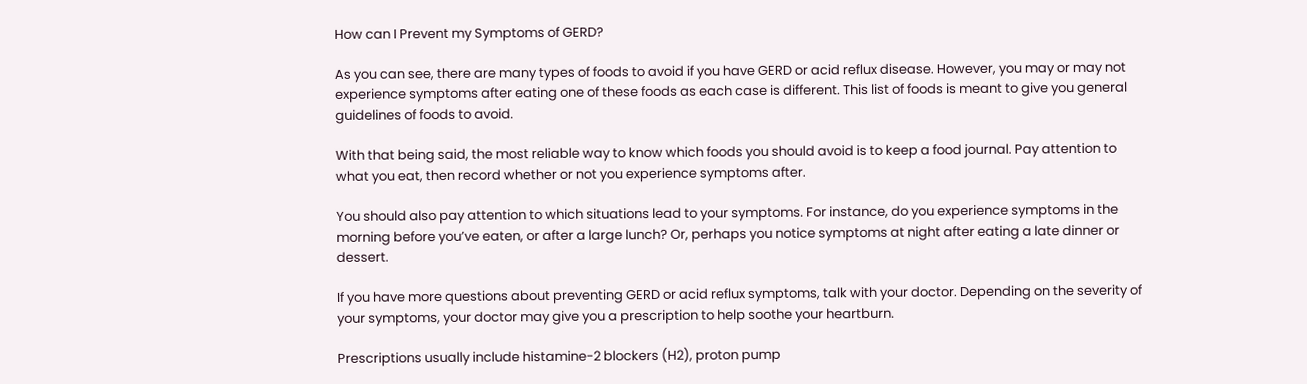How can I Prevent my Symptoms of GERD?

As you can see, there are many types of foods to avoid if you have GERD or acid reflux disease. However, you may or may not experience symptoms after eating one of these foods as each case is different. This list of foods is meant to give you general guidelines of foods to avoid.

With that being said, the most reliable way to know which foods you should avoid is to keep a food journal. Pay attention to what you eat, then record whether or not you experience symptoms after.

You should also pay attention to which situations lead to your symptoms. For instance, do you experience symptoms in the morning before you’ve eaten, or after a large lunch? Or, perhaps you notice symptoms at night after eating a late dinner or dessert.

If you have more questions about preventing GERD or acid reflux symptoms, talk with your doctor. Depending on the severity of your symptoms, your doctor may give you a prescription to help soothe your heartburn.

Prescriptions usually include histamine-2 blockers (H2), proton pump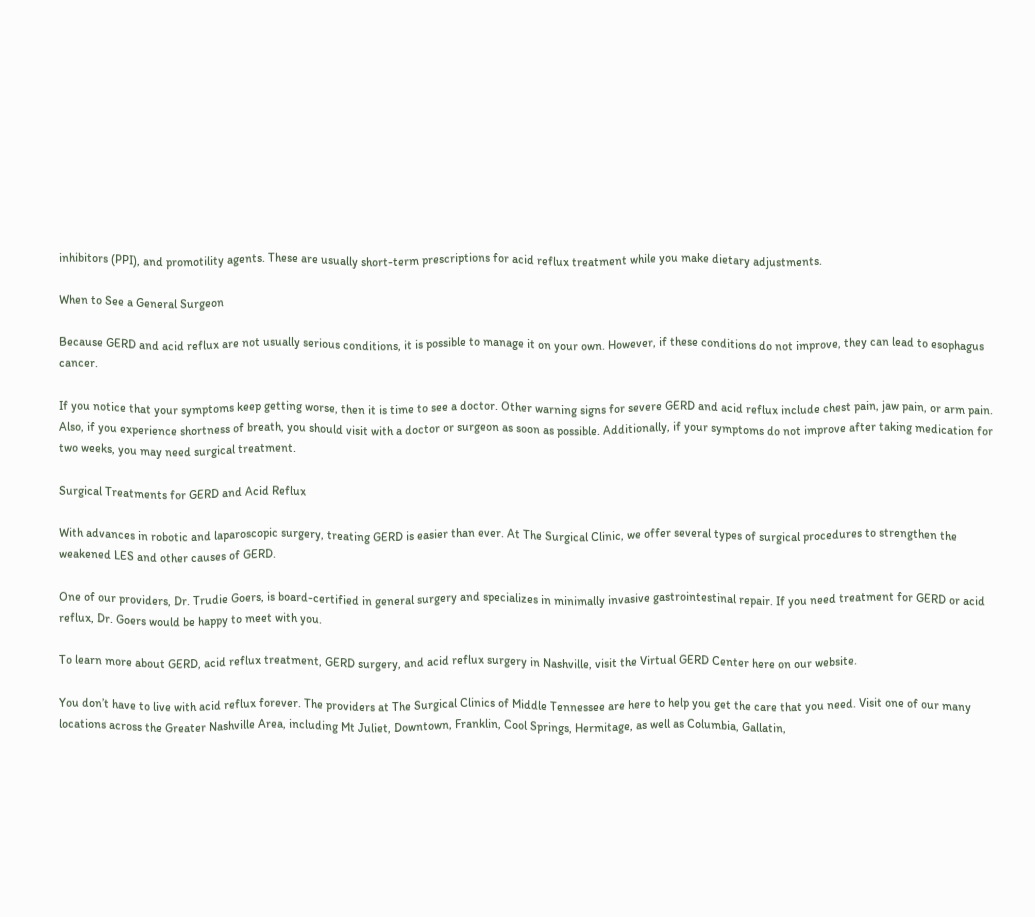inhibitors (PPI), and promotility agents. These are usually short-term prescriptions for acid reflux treatment while you make dietary adjustments.

When to See a General Surgeon

Because GERD and acid reflux are not usually serious conditions, it is possible to manage it on your own. However, if these conditions do not improve, they can lead to esophagus cancer.

If you notice that your symptoms keep getting worse, then it is time to see a doctor. Other warning signs for severe GERD and acid reflux include chest pain, jaw pain, or arm pain. Also, if you experience shortness of breath, you should visit with a doctor or surgeon as soon as possible. Additionally, if your symptoms do not improve after taking medication for two weeks, you may need surgical treatment.

Surgical Treatments for GERD and Acid Reflux

With advances in robotic and laparoscopic surgery, treating GERD is easier than ever. At The Surgical Clinic, we offer several types of surgical procedures to strengthen the weakened LES and other causes of GERD.

One of our providers, Dr. Trudie Goers, is board-certified in general surgery and specializes in minimally invasive gastrointestinal repair. If you need treatment for GERD or acid reflux, Dr. Goers would be happy to meet with you.

To learn more about GERD, acid reflux treatment, GERD surgery, and acid reflux surgery in Nashville, visit the Virtual GERD Center here on our website.

You don’t have to live with acid reflux forever. The providers at The Surgical Clinics of Middle Tennessee are here to help you get the care that you need. Visit one of our many locations across the Greater Nashville Area, including Mt Juliet, Downtown, Franklin, Cool Springs, Hermitage, as well as Columbia, Gallatin,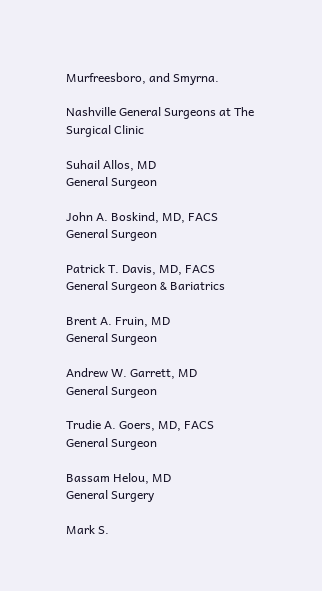Murfreesboro, and Smyrna.

Nashville General Surgeons at The Surgical Clinic

Suhail Allos, MD
General Surgeon

John A. Boskind, MD, FACS
General Surgeon

Patrick T. Davis, MD, FACS
General Surgeon & Bariatrics

Brent A. Fruin, MD
General Surgeon

Andrew W. Garrett, MD
General Surgeon

Trudie A. Goers, MD, FACS
General Surgeon

Bassam Helou, MD
General Surgery

Mark S.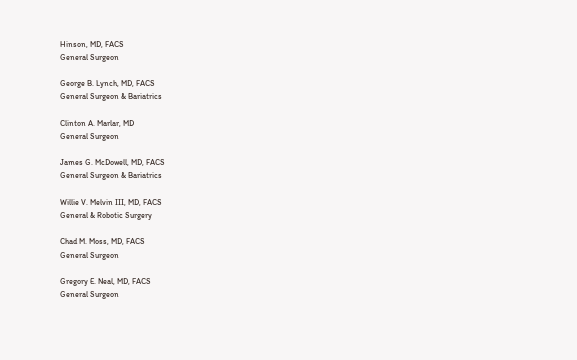Hinson, MD, FACS
General Surgeon

George B. Lynch, MD, FACS
General Surgeon & Bariatrics

Clinton A. Marlar, MD
General Surgeon

James G. McDowell, MD, FACS
General Surgeon & Bariatrics

Willie V. Melvin III, MD, FACS
General & Robotic Surgery

Chad M. Moss, MD, FACS
General Surgeon

Gregory E. Neal, MD, FACS
General Surgeon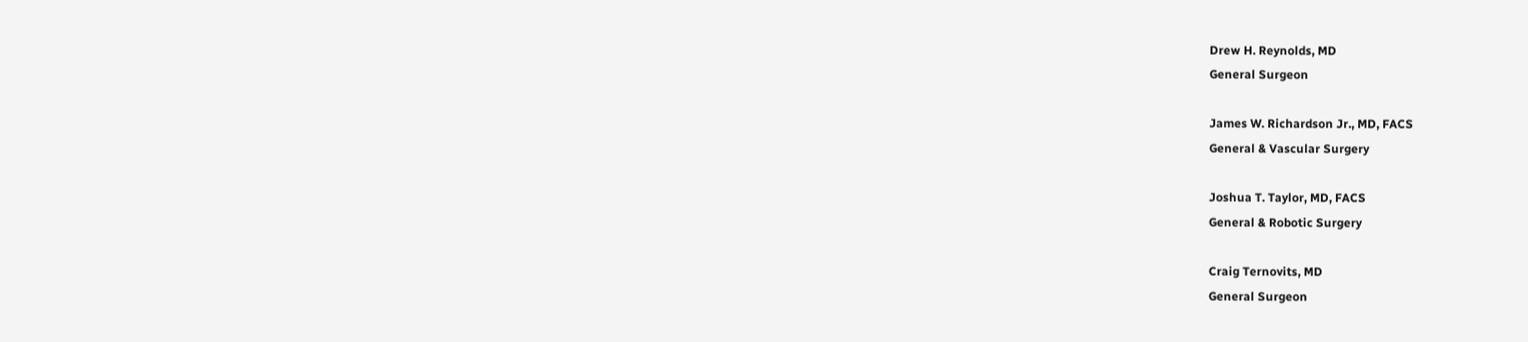Drew H. Reynolds, MD
General Surgeon

James W. Richardson Jr., MD, FACS
General & Vascular Surgery

Joshua T. Taylor, MD, FACS
General & Robotic Surgery

Craig Ternovits, MD
General Surgeon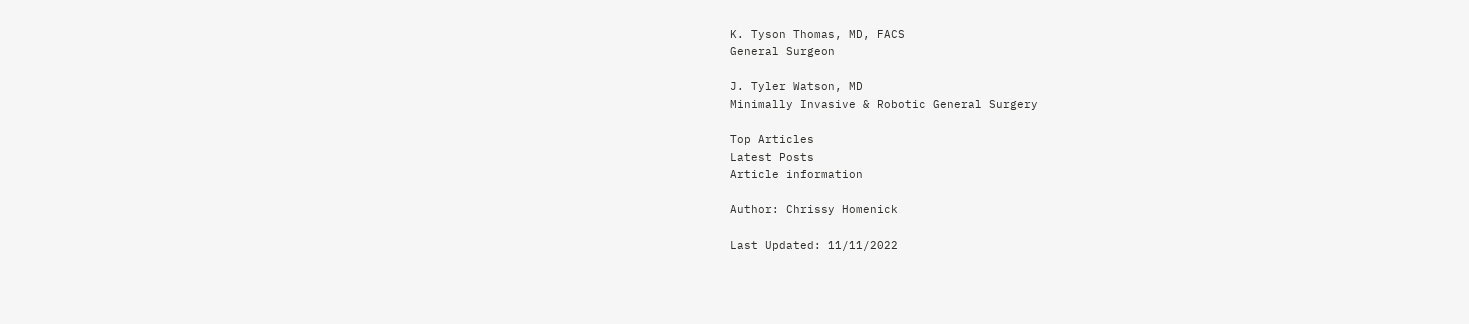K. Tyson Thomas, MD, FACS
General Surgeon

J. Tyler Watson, MD
Minimally Invasive & Robotic General Surgery

Top Articles
Latest Posts
Article information

Author: Chrissy Homenick

Last Updated: 11/11/2022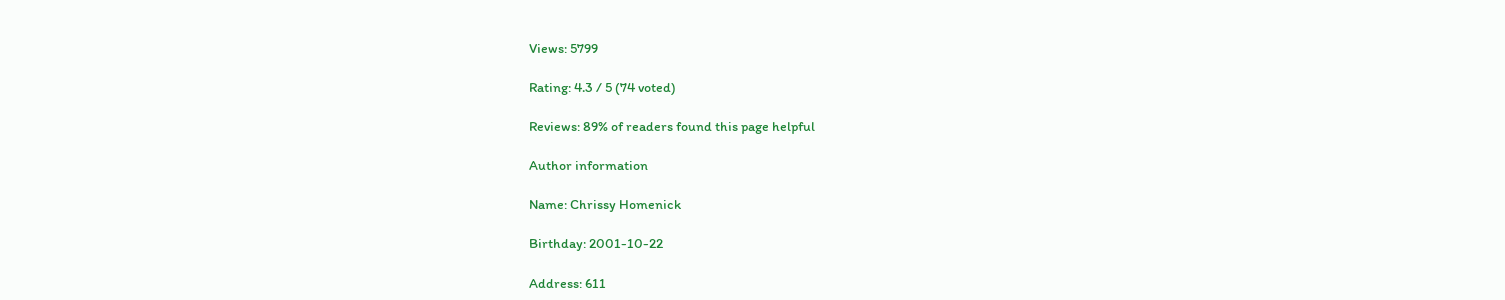Views: 5799

Rating: 4.3 / 5 (74 voted)

Reviews: 89% of readers found this page helpful

Author information

Name: Chrissy Homenick

Birthday: 2001-10-22

Address: 611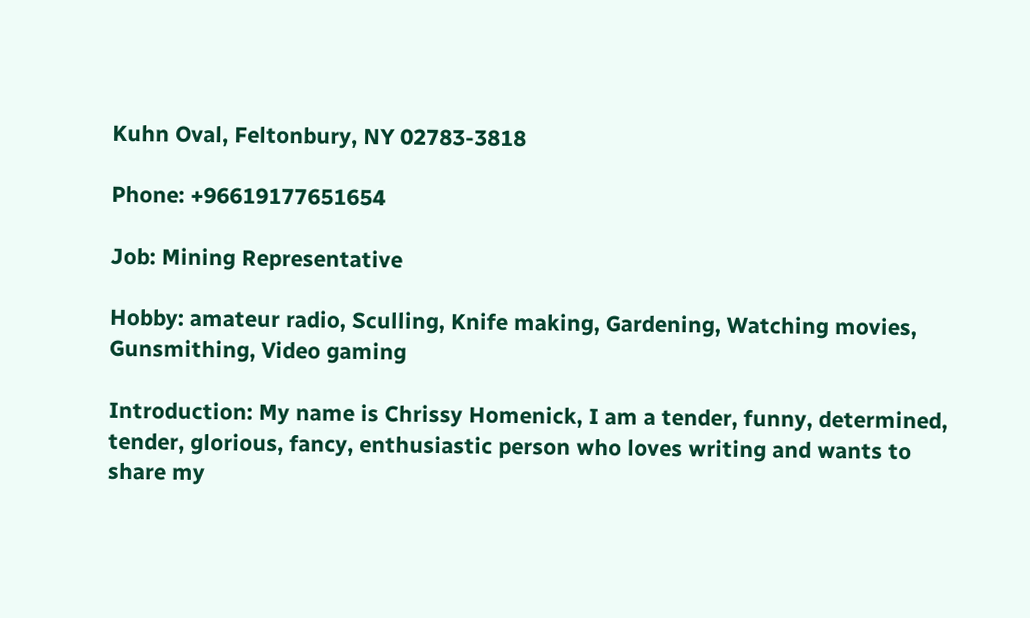Kuhn Oval, Feltonbury, NY 02783-3818

Phone: +96619177651654

Job: Mining Representative

Hobby: amateur radio, Sculling, Knife making, Gardening, Watching movies, Gunsmithing, Video gaming

Introduction: My name is Chrissy Homenick, I am a tender, funny, determined, tender, glorious, fancy, enthusiastic person who loves writing and wants to share my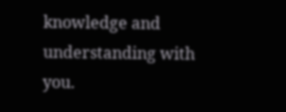knowledge and understanding with you.